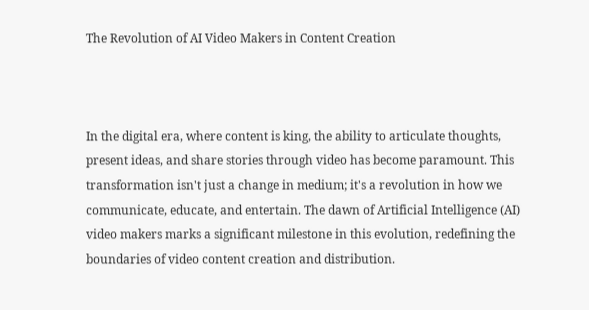The Revolution of AI Video Makers in Content Creation



In the digital era, where content is king, the ability to articulate thoughts, present ideas, and share stories through video has become paramount. This transformation isn't just a change in medium; it's a revolution in how we communicate, educate, and entertain. The dawn of Artificial Intelligence (AI) video makers marks a significant milestone in this evolution, redefining the boundaries of video content creation and distribution.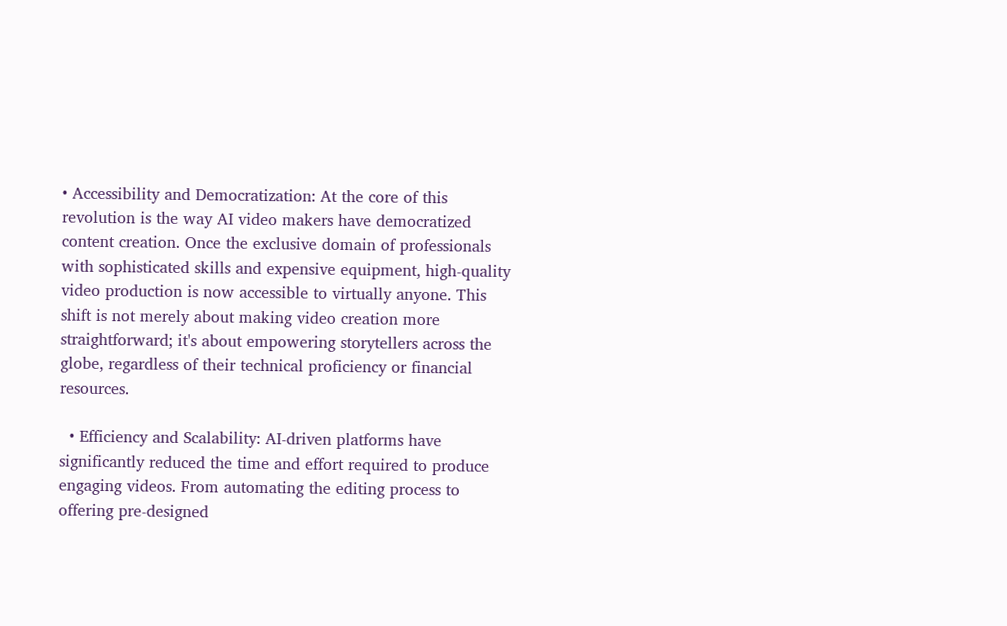• Accessibility and Democratization: At the core of this revolution is the way AI video makers have democratized content creation. Once the exclusive domain of professionals with sophisticated skills and expensive equipment, high-quality video production is now accessible to virtually anyone. This shift is not merely about making video creation more straightforward; it's about empowering storytellers across the globe, regardless of their technical proficiency or financial resources.

  • Efficiency and Scalability: AI-driven platforms have significantly reduced the time and effort required to produce engaging videos. From automating the editing process to offering pre-designed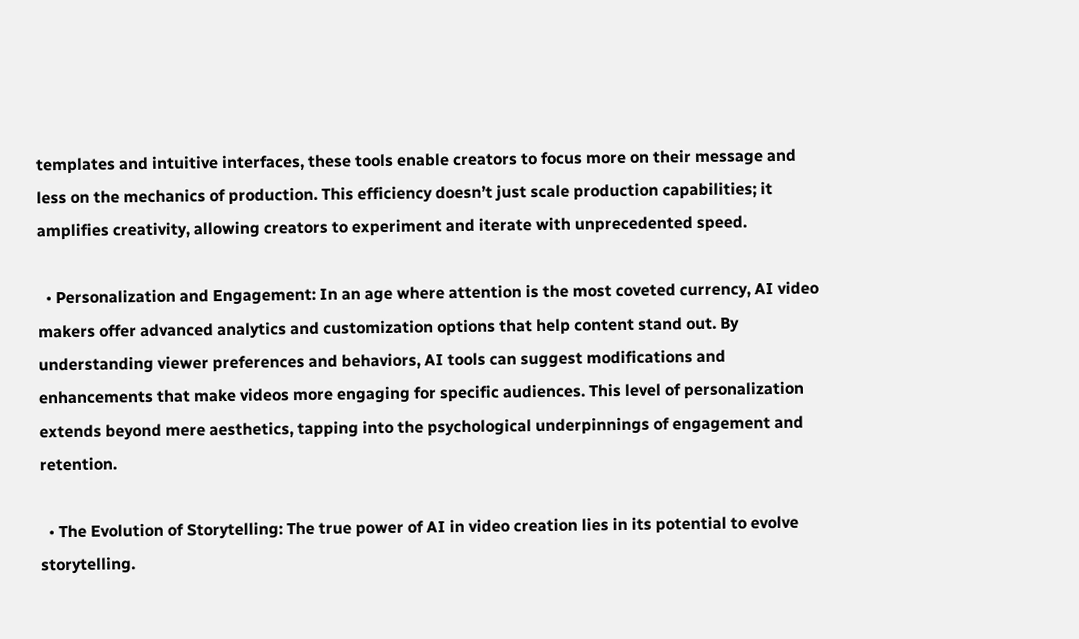templates and intuitive interfaces, these tools enable creators to focus more on their message and less on the mechanics of production. This efficiency doesn’t just scale production capabilities; it amplifies creativity, allowing creators to experiment and iterate with unprecedented speed.

  • Personalization and Engagement: In an age where attention is the most coveted currency, AI video makers offer advanced analytics and customization options that help content stand out. By understanding viewer preferences and behaviors, AI tools can suggest modifications and enhancements that make videos more engaging for specific audiences. This level of personalization extends beyond mere aesthetics, tapping into the psychological underpinnings of engagement and retention.

  • The Evolution of Storytelling: The true power of AI in video creation lies in its potential to evolve storytelling.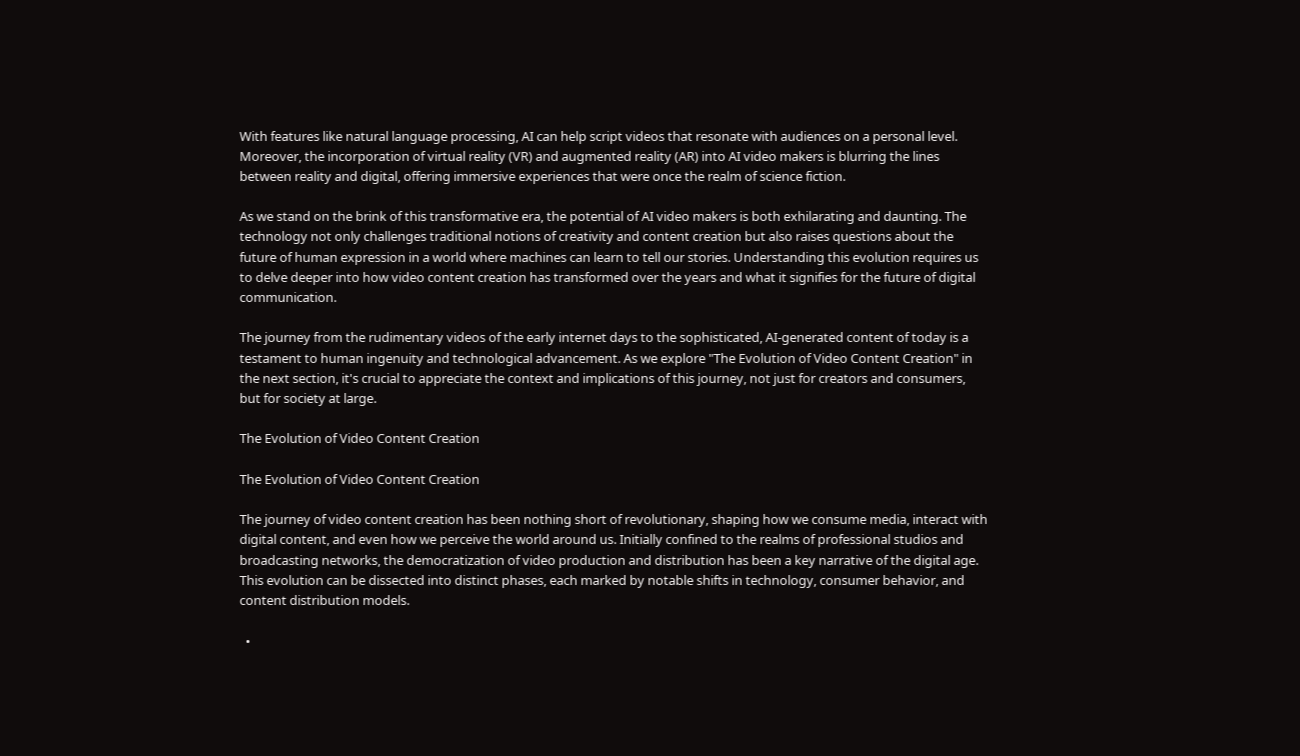With features like natural language processing, AI can help script videos that resonate with audiences on a personal level. Moreover, the incorporation of virtual reality (VR) and augmented reality (AR) into AI video makers is blurring the lines between reality and digital, offering immersive experiences that were once the realm of science fiction.

As we stand on the brink of this transformative era, the potential of AI video makers is both exhilarating and daunting. The technology not only challenges traditional notions of creativity and content creation but also raises questions about the future of human expression in a world where machines can learn to tell our stories. Understanding this evolution requires us to delve deeper into how video content creation has transformed over the years and what it signifies for the future of digital communication.

The journey from the rudimentary videos of the early internet days to the sophisticated, AI-generated content of today is a testament to human ingenuity and technological advancement. As we explore "The Evolution of Video Content Creation" in the next section, it's crucial to appreciate the context and implications of this journey, not just for creators and consumers, but for society at large.

The Evolution of Video Content Creation

The Evolution of Video Content Creation

The journey of video content creation has been nothing short of revolutionary, shaping how we consume media, interact with digital content, and even how we perceive the world around us. Initially confined to the realms of professional studios and broadcasting networks, the democratization of video production and distribution has been a key narrative of the digital age. This evolution can be dissected into distinct phases, each marked by notable shifts in technology, consumer behavior, and content distribution models.

  •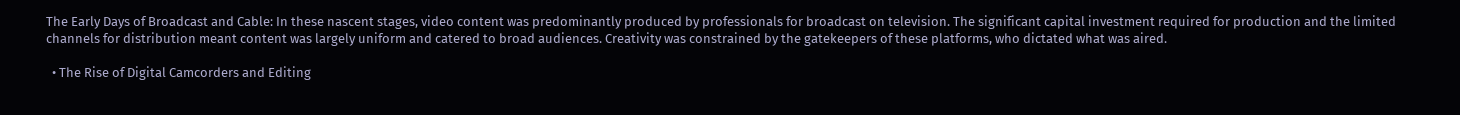The Early Days of Broadcast and Cable: In these nascent stages, video content was predominantly produced by professionals for broadcast on television. The significant capital investment required for production and the limited channels for distribution meant content was largely uniform and catered to broad audiences. Creativity was constrained by the gatekeepers of these platforms, who dictated what was aired.

  • The Rise of Digital Camcorders and Editing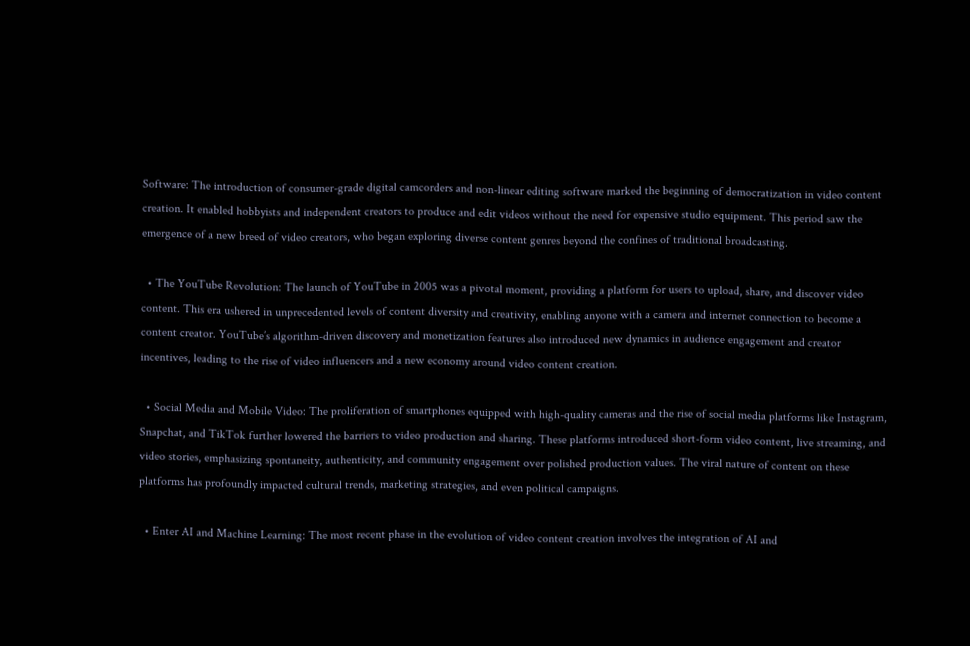Software: The introduction of consumer-grade digital camcorders and non-linear editing software marked the beginning of democratization in video content creation. It enabled hobbyists and independent creators to produce and edit videos without the need for expensive studio equipment. This period saw the emergence of a new breed of video creators, who began exploring diverse content genres beyond the confines of traditional broadcasting.

  • The YouTube Revolution: The launch of YouTube in 2005 was a pivotal moment, providing a platform for users to upload, share, and discover video content. This era ushered in unprecedented levels of content diversity and creativity, enabling anyone with a camera and internet connection to become a content creator. YouTube’s algorithm-driven discovery and monetization features also introduced new dynamics in audience engagement and creator incentives, leading to the rise of video influencers and a new economy around video content creation.

  • Social Media and Mobile Video: The proliferation of smartphones equipped with high-quality cameras and the rise of social media platforms like Instagram, Snapchat, and TikTok further lowered the barriers to video production and sharing. These platforms introduced short-form video content, live streaming, and video stories, emphasizing spontaneity, authenticity, and community engagement over polished production values. The viral nature of content on these platforms has profoundly impacted cultural trends, marketing strategies, and even political campaigns.

  • Enter AI and Machine Learning: The most recent phase in the evolution of video content creation involves the integration of AI and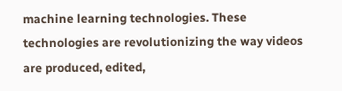machine learning technologies. These technologies are revolutionizing the way videos are produced, edited,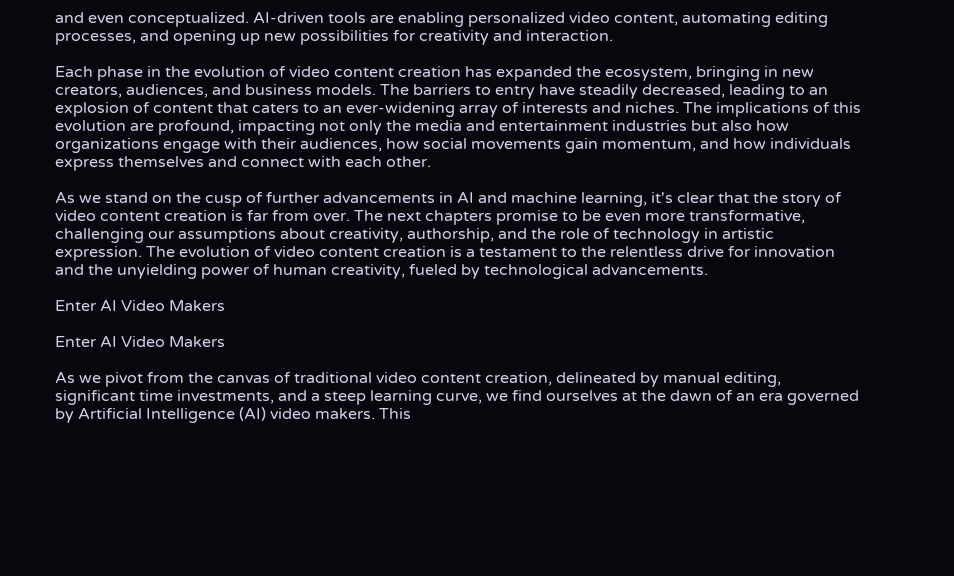and even conceptualized. AI-driven tools are enabling personalized video content, automating editing processes, and opening up new possibilities for creativity and interaction.

Each phase in the evolution of video content creation has expanded the ecosystem, bringing in new creators, audiences, and business models. The barriers to entry have steadily decreased, leading to an explosion of content that caters to an ever-widening array of interests and niches. The implications of this evolution are profound, impacting not only the media and entertainment industries but also how organizations engage with their audiences, how social movements gain momentum, and how individuals express themselves and connect with each other.

As we stand on the cusp of further advancements in AI and machine learning, it's clear that the story of video content creation is far from over. The next chapters promise to be even more transformative, challenging our assumptions about creativity, authorship, and the role of technology in artistic expression. The evolution of video content creation is a testament to the relentless drive for innovation and the unyielding power of human creativity, fueled by technological advancements.

Enter AI Video Makers

Enter AI Video Makers

As we pivot from the canvas of traditional video content creation, delineated by manual editing, significant time investments, and a steep learning curve, we find ourselves at the dawn of an era governed by Artificial Intelligence (AI) video makers. This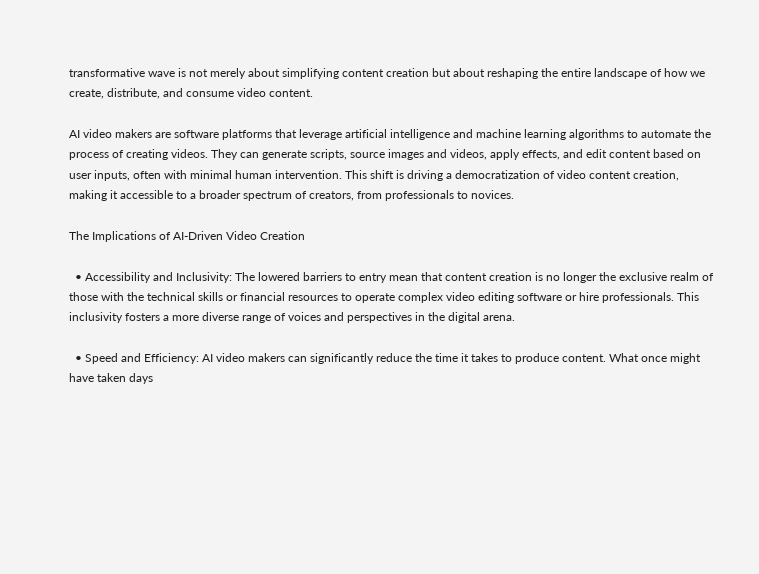transformative wave is not merely about simplifying content creation but about reshaping the entire landscape of how we create, distribute, and consume video content.

AI video makers are software platforms that leverage artificial intelligence and machine learning algorithms to automate the process of creating videos. They can generate scripts, source images and videos, apply effects, and edit content based on user inputs, often with minimal human intervention. This shift is driving a democratization of video content creation, making it accessible to a broader spectrum of creators, from professionals to novices.

The Implications of AI-Driven Video Creation

  • Accessibility and Inclusivity: The lowered barriers to entry mean that content creation is no longer the exclusive realm of those with the technical skills or financial resources to operate complex video editing software or hire professionals. This inclusivity fosters a more diverse range of voices and perspectives in the digital arena.

  • Speed and Efficiency: AI video makers can significantly reduce the time it takes to produce content. What once might have taken days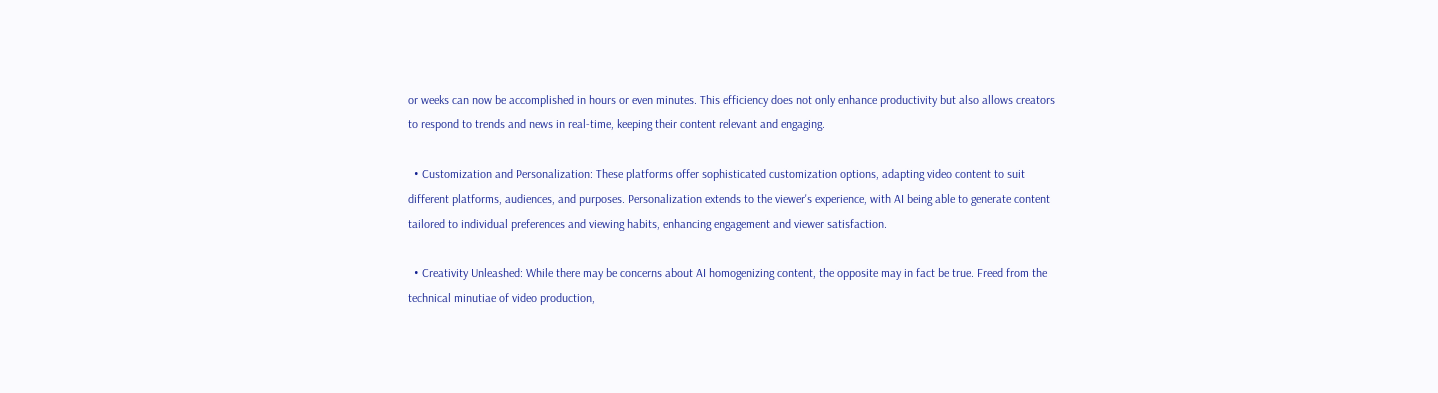or weeks can now be accomplished in hours or even minutes. This efficiency does not only enhance productivity but also allows creators to respond to trends and news in real-time, keeping their content relevant and engaging.

  • Customization and Personalization: These platforms offer sophisticated customization options, adapting video content to suit different platforms, audiences, and purposes. Personalization extends to the viewer's experience, with AI being able to generate content tailored to individual preferences and viewing habits, enhancing engagement and viewer satisfaction.

  • Creativity Unleashed: While there may be concerns about AI homogenizing content, the opposite may in fact be true. Freed from the technical minutiae of video production,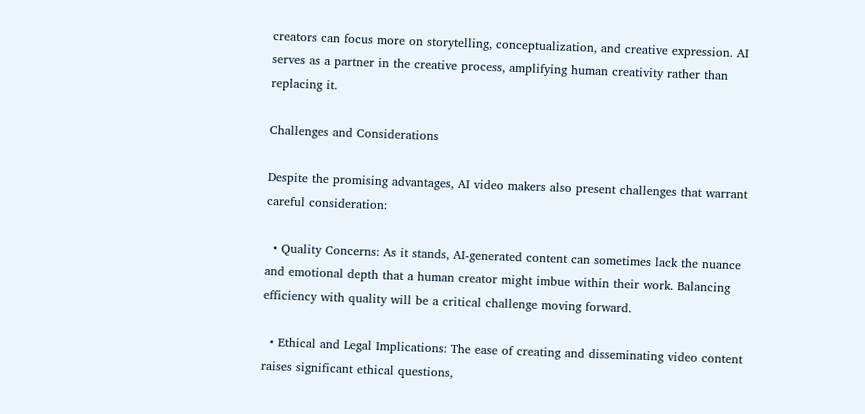creators can focus more on storytelling, conceptualization, and creative expression. AI serves as a partner in the creative process, amplifying human creativity rather than replacing it.

Challenges and Considerations

Despite the promising advantages, AI video makers also present challenges that warrant careful consideration:

  • Quality Concerns: As it stands, AI-generated content can sometimes lack the nuance and emotional depth that a human creator might imbue within their work. Balancing efficiency with quality will be a critical challenge moving forward.

  • Ethical and Legal Implications: The ease of creating and disseminating video content raises significant ethical questions,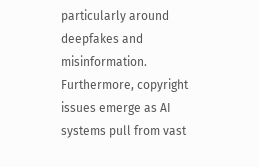particularly around deepfakes and misinformation. Furthermore, copyright issues emerge as AI systems pull from vast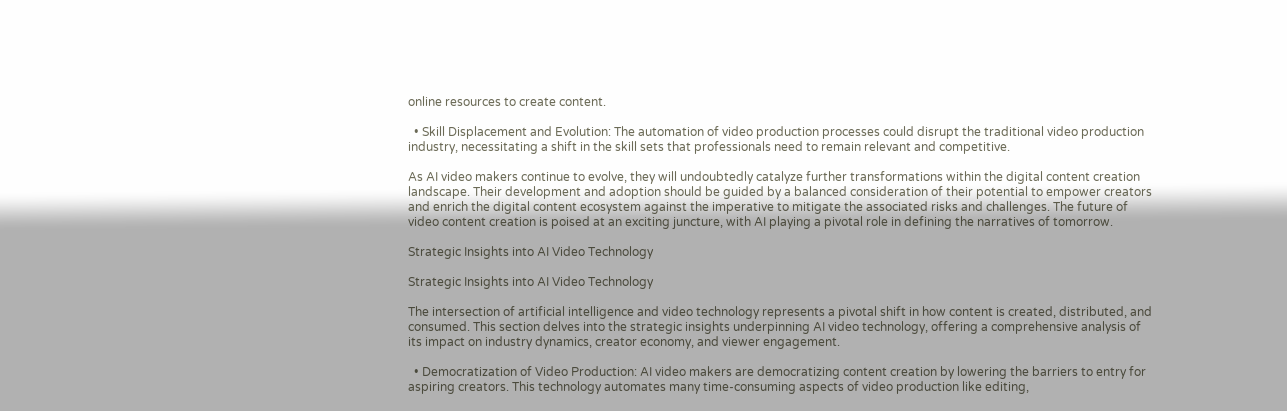online resources to create content.

  • Skill Displacement and Evolution: The automation of video production processes could disrupt the traditional video production industry, necessitating a shift in the skill sets that professionals need to remain relevant and competitive.

As AI video makers continue to evolve, they will undoubtedly catalyze further transformations within the digital content creation landscape. Their development and adoption should be guided by a balanced consideration of their potential to empower creators and enrich the digital content ecosystem against the imperative to mitigate the associated risks and challenges. The future of video content creation is poised at an exciting juncture, with AI playing a pivotal role in defining the narratives of tomorrow.

Strategic Insights into AI Video Technology

Strategic Insights into AI Video Technology

The intersection of artificial intelligence and video technology represents a pivotal shift in how content is created, distributed, and consumed. This section delves into the strategic insights underpinning AI video technology, offering a comprehensive analysis of its impact on industry dynamics, creator economy, and viewer engagement.

  • Democratization of Video Production: AI video makers are democratizing content creation by lowering the barriers to entry for aspiring creators. This technology automates many time-consuming aspects of video production like editing,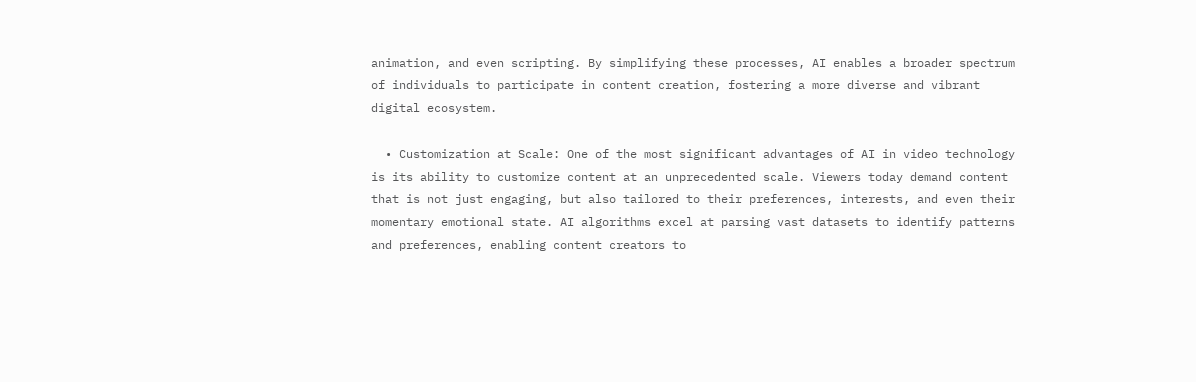animation, and even scripting. By simplifying these processes, AI enables a broader spectrum of individuals to participate in content creation, fostering a more diverse and vibrant digital ecosystem.

  • Customization at Scale: One of the most significant advantages of AI in video technology is its ability to customize content at an unprecedented scale. Viewers today demand content that is not just engaging, but also tailored to their preferences, interests, and even their momentary emotional state. AI algorithms excel at parsing vast datasets to identify patterns and preferences, enabling content creators to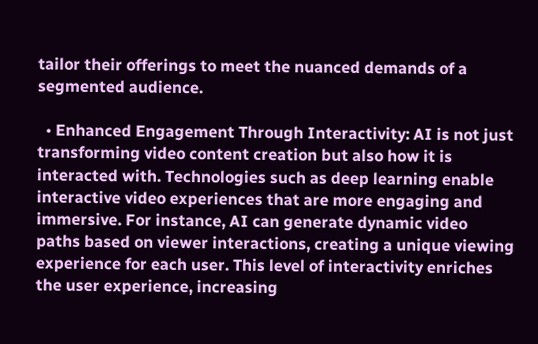tailor their offerings to meet the nuanced demands of a segmented audience.

  • Enhanced Engagement Through Interactivity: AI is not just transforming video content creation but also how it is interacted with. Technologies such as deep learning enable interactive video experiences that are more engaging and immersive. For instance, AI can generate dynamic video paths based on viewer interactions, creating a unique viewing experience for each user. This level of interactivity enriches the user experience, increasing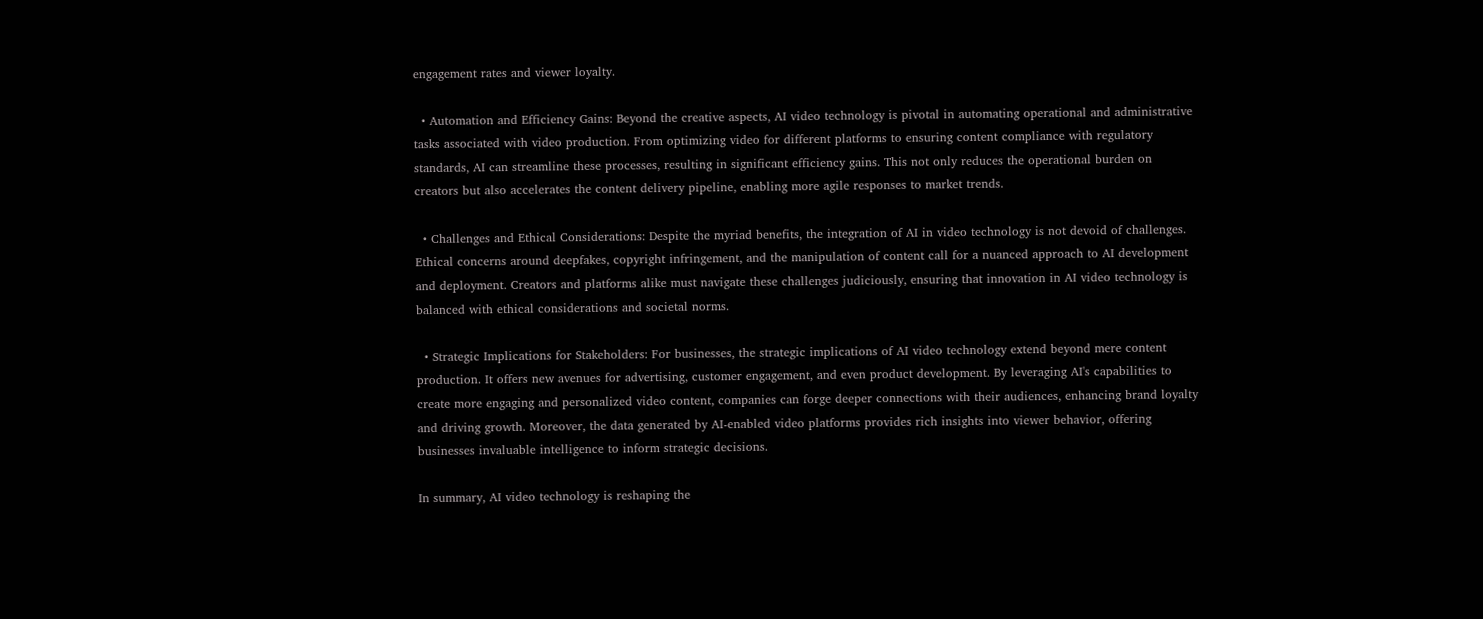engagement rates and viewer loyalty.

  • Automation and Efficiency Gains: Beyond the creative aspects, AI video technology is pivotal in automating operational and administrative tasks associated with video production. From optimizing video for different platforms to ensuring content compliance with regulatory standards, AI can streamline these processes, resulting in significant efficiency gains. This not only reduces the operational burden on creators but also accelerates the content delivery pipeline, enabling more agile responses to market trends.

  • Challenges and Ethical Considerations: Despite the myriad benefits, the integration of AI in video technology is not devoid of challenges. Ethical concerns around deepfakes, copyright infringement, and the manipulation of content call for a nuanced approach to AI development and deployment. Creators and platforms alike must navigate these challenges judiciously, ensuring that innovation in AI video technology is balanced with ethical considerations and societal norms.

  • Strategic Implications for Stakeholders: For businesses, the strategic implications of AI video technology extend beyond mere content production. It offers new avenues for advertising, customer engagement, and even product development. By leveraging AI's capabilities to create more engaging and personalized video content, companies can forge deeper connections with their audiences, enhancing brand loyalty and driving growth. Moreover, the data generated by AI-enabled video platforms provides rich insights into viewer behavior, offering businesses invaluable intelligence to inform strategic decisions.

In summary, AI video technology is reshaping the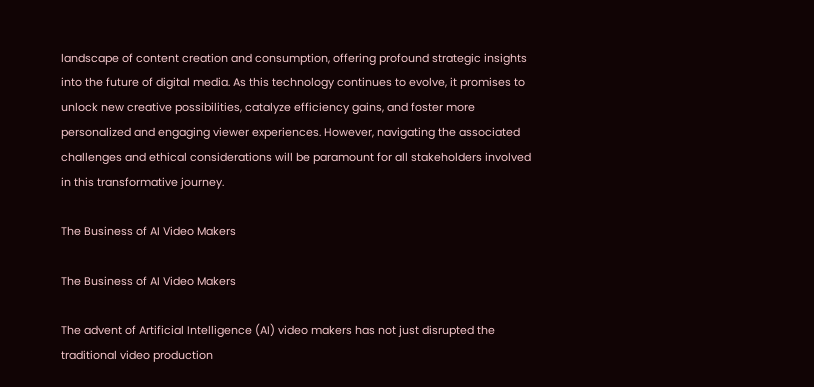landscape of content creation and consumption, offering profound strategic insights into the future of digital media. As this technology continues to evolve, it promises to unlock new creative possibilities, catalyze efficiency gains, and foster more personalized and engaging viewer experiences. However, navigating the associated challenges and ethical considerations will be paramount for all stakeholders involved in this transformative journey.

The Business of AI Video Makers

The Business of AI Video Makers

The advent of Artificial Intelligence (AI) video makers has not just disrupted the traditional video production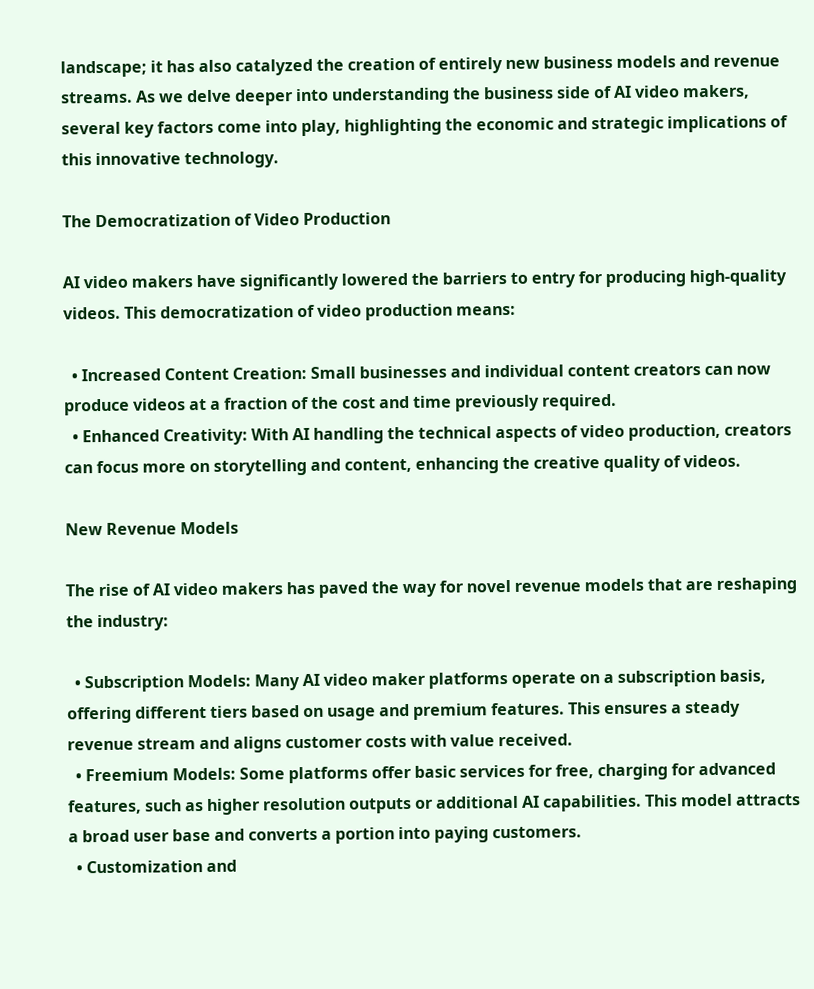landscape; it has also catalyzed the creation of entirely new business models and revenue streams. As we delve deeper into understanding the business side of AI video makers, several key factors come into play, highlighting the economic and strategic implications of this innovative technology.

The Democratization of Video Production

AI video makers have significantly lowered the barriers to entry for producing high-quality videos. This democratization of video production means:

  • Increased Content Creation: Small businesses and individual content creators can now produce videos at a fraction of the cost and time previously required.
  • Enhanced Creativity: With AI handling the technical aspects of video production, creators can focus more on storytelling and content, enhancing the creative quality of videos.

New Revenue Models

The rise of AI video makers has paved the way for novel revenue models that are reshaping the industry:

  • Subscription Models: Many AI video maker platforms operate on a subscription basis, offering different tiers based on usage and premium features. This ensures a steady revenue stream and aligns customer costs with value received.
  • Freemium Models: Some platforms offer basic services for free, charging for advanced features, such as higher resolution outputs or additional AI capabilities. This model attracts a broad user base and converts a portion into paying customers.
  • Customization and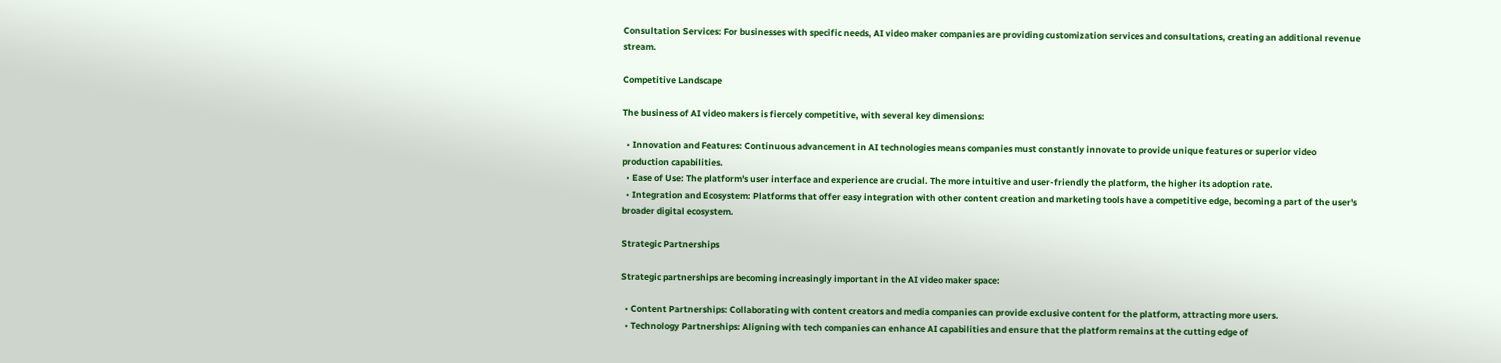Consultation Services: For businesses with specific needs, AI video maker companies are providing customization services and consultations, creating an additional revenue stream.

Competitive Landscape

The business of AI video makers is fiercely competitive, with several key dimensions:

  • Innovation and Features: Continuous advancement in AI technologies means companies must constantly innovate to provide unique features or superior video production capabilities.
  • Ease of Use: The platform's user interface and experience are crucial. The more intuitive and user-friendly the platform, the higher its adoption rate.
  • Integration and Ecosystem: Platforms that offer easy integration with other content creation and marketing tools have a competitive edge, becoming a part of the user's broader digital ecosystem.

Strategic Partnerships

Strategic partnerships are becoming increasingly important in the AI video maker space:

  • Content Partnerships: Collaborating with content creators and media companies can provide exclusive content for the platform, attracting more users.
  • Technology Partnerships: Aligning with tech companies can enhance AI capabilities and ensure that the platform remains at the cutting edge of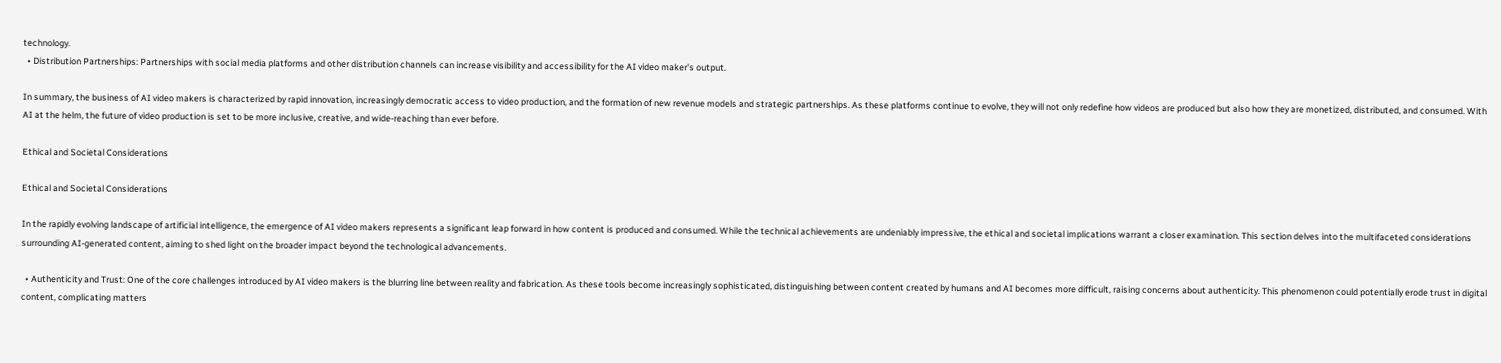technology.
  • Distribution Partnerships: Partnerships with social media platforms and other distribution channels can increase visibility and accessibility for the AI video maker's output.

In summary, the business of AI video makers is characterized by rapid innovation, increasingly democratic access to video production, and the formation of new revenue models and strategic partnerships. As these platforms continue to evolve, they will not only redefine how videos are produced but also how they are monetized, distributed, and consumed. With AI at the helm, the future of video production is set to be more inclusive, creative, and wide-reaching than ever before.

Ethical and Societal Considerations

Ethical and Societal Considerations

In the rapidly evolving landscape of artificial intelligence, the emergence of AI video makers represents a significant leap forward in how content is produced and consumed. While the technical achievements are undeniably impressive, the ethical and societal implications warrant a closer examination. This section delves into the multifaceted considerations surrounding AI-generated content, aiming to shed light on the broader impact beyond the technological advancements.

  • Authenticity and Trust: One of the core challenges introduced by AI video makers is the blurring line between reality and fabrication. As these tools become increasingly sophisticated, distinguishing between content created by humans and AI becomes more difficult, raising concerns about authenticity. This phenomenon could potentially erode trust in digital content, complicating matters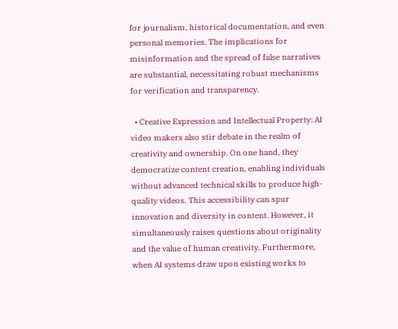for journalism, historical documentation, and even personal memories. The implications for misinformation and the spread of false narratives are substantial, necessitating robust mechanisms for verification and transparency.

  • Creative Expression and Intellectual Property: AI video makers also stir debate in the realm of creativity and ownership. On one hand, they democratize content creation, enabling individuals without advanced technical skills to produce high-quality videos. This accessibility can spur innovation and diversity in content. However, it simultaneously raises questions about originality and the value of human creativity. Furthermore, when AI systems draw upon existing works to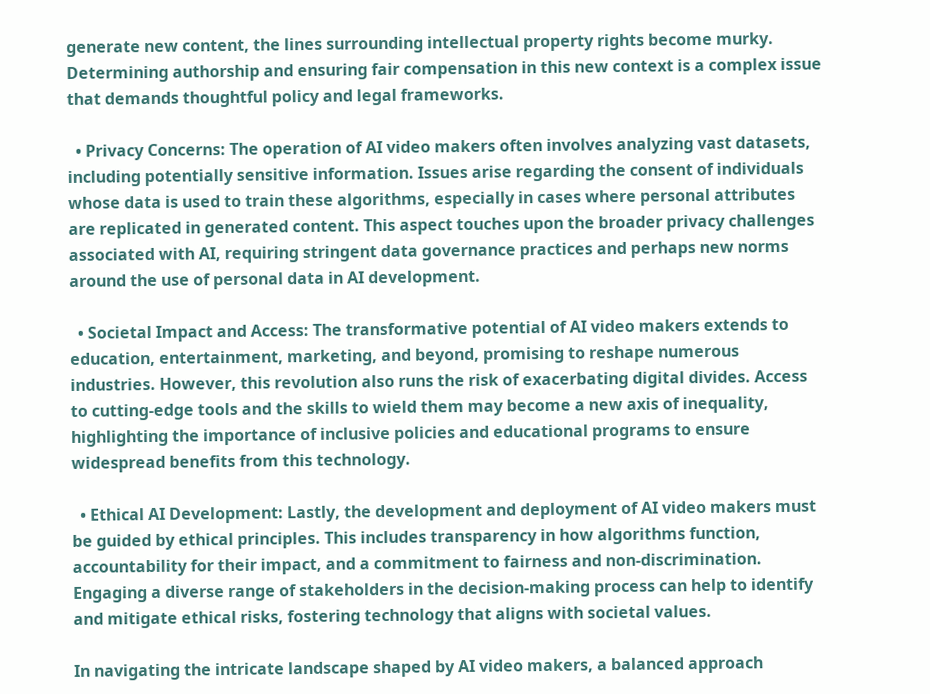generate new content, the lines surrounding intellectual property rights become murky. Determining authorship and ensuring fair compensation in this new context is a complex issue that demands thoughtful policy and legal frameworks.

  • Privacy Concerns: The operation of AI video makers often involves analyzing vast datasets, including potentially sensitive information. Issues arise regarding the consent of individuals whose data is used to train these algorithms, especially in cases where personal attributes are replicated in generated content. This aspect touches upon the broader privacy challenges associated with AI, requiring stringent data governance practices and perhaps new norms around the use of personal data in AI development.

  • Societal Impact and Access: The transformative potential of AI video makers extends to education, entertainment, marketing, and beyond, promising to reshape numerous industries. However, this revolution also runs the risk of exacerbating digital divides. Access to cutting-edge tools and the skills to wield them may become a new axis of inequality, highlighting the importance of inclusive policies and educational programs to ensure widespread benefits from this technology.

  • Ethical AI Development: Lastly, the development and deployment of AI video makers must be guided by ethical principles. This includes transparency in how algorithms function, accountability for their impact, and a commitment to fairness and non-discrimination. Engaging a diverse range of stakeholders in the decision-making process can help to identify and mitigate ethical risks, fostering technology that aligns with societal values.

In navigating the intricate landscape shaped by AI video makers, a balanced approach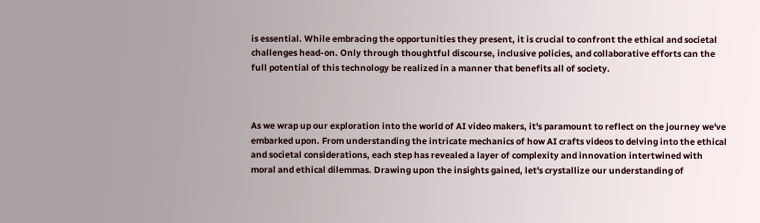is essential. While embracing the opportunities they present, it is crucial to confront the ethical and societal challenges head-on. Only through thoughtful discourse, inclusive policies, and collaborative efforts can the full potential of this technology be realized in a manner that benefits all of society.



As we wrap up our exploration into the world of AI video makers, it's paramount to reflect on the journey we've embarked upon. From understanding the intricate mechanics of how AI crafts videos to delving into the ethical and societal considerations, each step has revealed a layer of complexity and innovation intertwined with moral and ethical dilemmas. Drawing upon the insights gained, let's crystallize our understanding of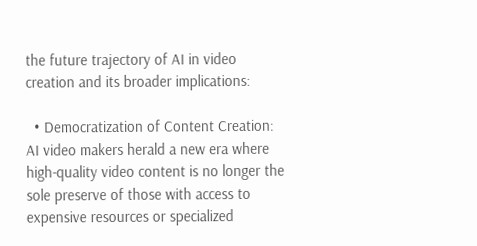the future trajectory of AI in video creation and its broader implications:

  • Democratization of Content Creation: AI video makers herald a new era where high-quality video content is no longer the sole preserve of those with access to expensive resources or specialized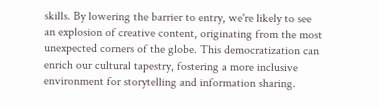skills. By lowering the barrier to entry, we're likely to see an explosion of creative content, originating from the most unexpected corners of the globe. This democratization can enrich our cultural tapestry, fostering a more inclusive environment for storytelling and information sharing.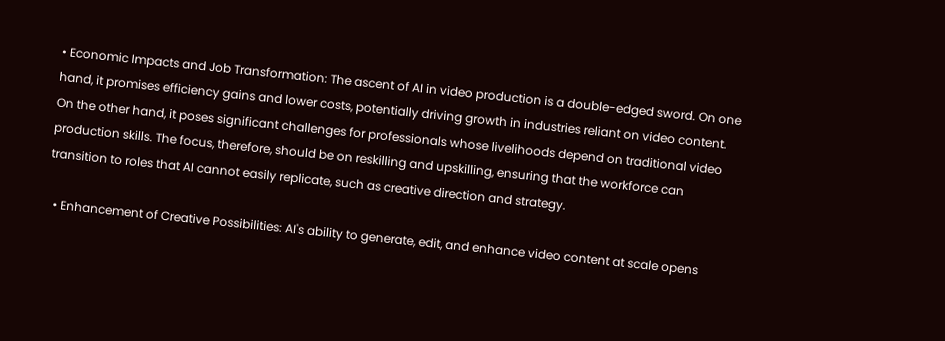• Economic Impacts and Job Transformation: The ascent of AI in video production is a double-edged sword. On one hand, it promises efficiency gains and lower costs, potentially driving growth in industries reliant on video content. On the other hand, it poses significant challenges for professionals whose livelihoods depend on traditional video production skills. The focus, therefore, should be on reskilling and upskilling, ensuring that the workforce can transition to roles that AI cannot easily replicate, such as creative direction and strategy.

  • Enhancement of Creative Possibilities: AI's ability to generate, edit, and enhance video content at scale opens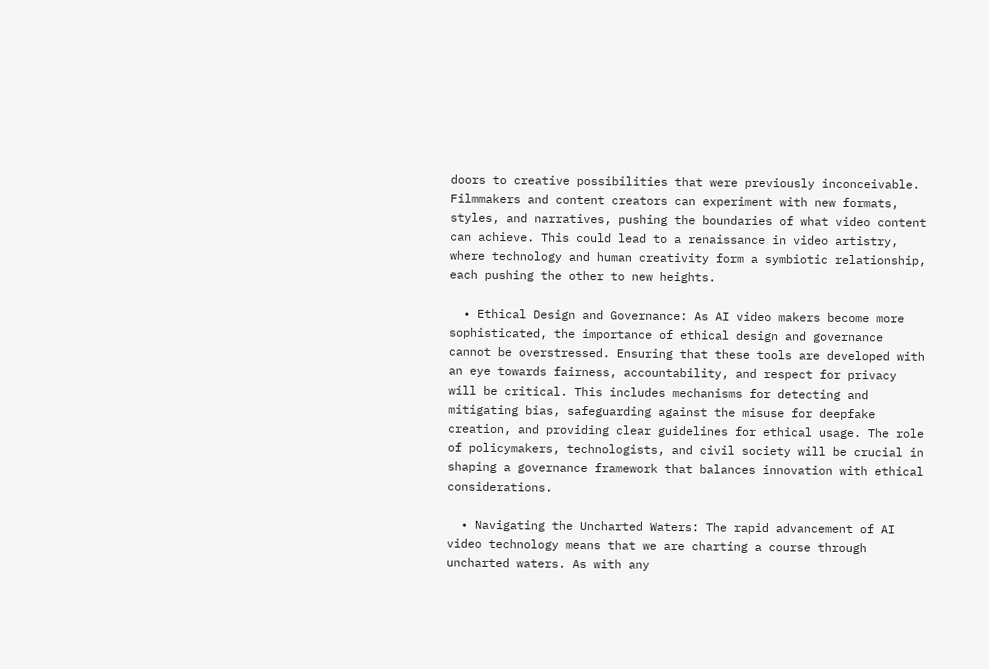doors to creative possibilities that were previously inconceivable. Filmmakers and content creators can experiment with new formats, styles, and narratives, pushing the boundaries of what video content can achieve. This could lead to a renaissance in video artistry, where technology and human creativity form a symbiotic relationship, each pushing the other to new heights.

  • Ethical Design and Governance: As AI video makers become more sophisticated, the importance of ethical design and governance cannot be overstressed. Ensuring that these tools are developed with an eye towards fairness, accountability, and respect for privacy will be critical. This includes mechanisms for detecting and mitigating bias, safeguarding against the misuse for deepfake creation, and providing clear guidelines for ethical usage. The role of policymakers, technologists, and civil society will be crucial in shaping a governance framework that balances innovation with ethical considerations.

  • Navigating the Uncharted Waters: The rapid advancement of AI video technology means that we are charting a course through uncharted waters. As with any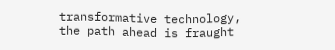transformative technology, the path ahead is fraught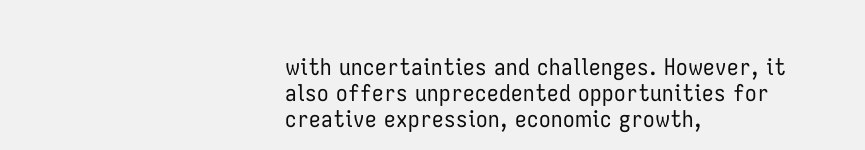with uncertainties and challenges. However, it also offers unprecedented opportunities for creative expression, economic growth,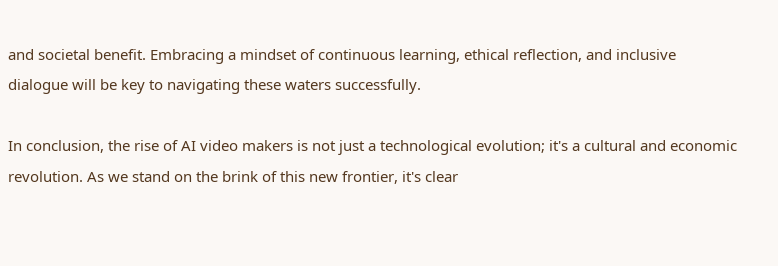and societal benefit. Embracing a mindset of continuous learning, ethical reflection, and inclusive dialogue will be key to navigating these waters successfully.

In conclusion, the rise of AI video makers is not just a technological evolution; it's a cultural and economic revolution. As we stand on the brink of this new frontier, it's clear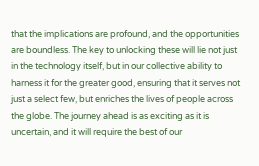that the implications are profound, and the opportunities are boundless. The key to unlocking these will lie not just in the technology itself, but in our collective ability to harness it for the greater good, ensuring that it serves not just a select few, but enriches the lives of people across the globe. The journey ahead is as exciting as it is uncertain, and it will require the best of our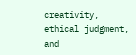creativity, ethical judgment, and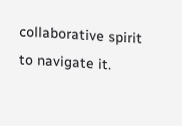collaborative spirit to navigate it.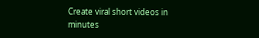Create viral short videos in minutes